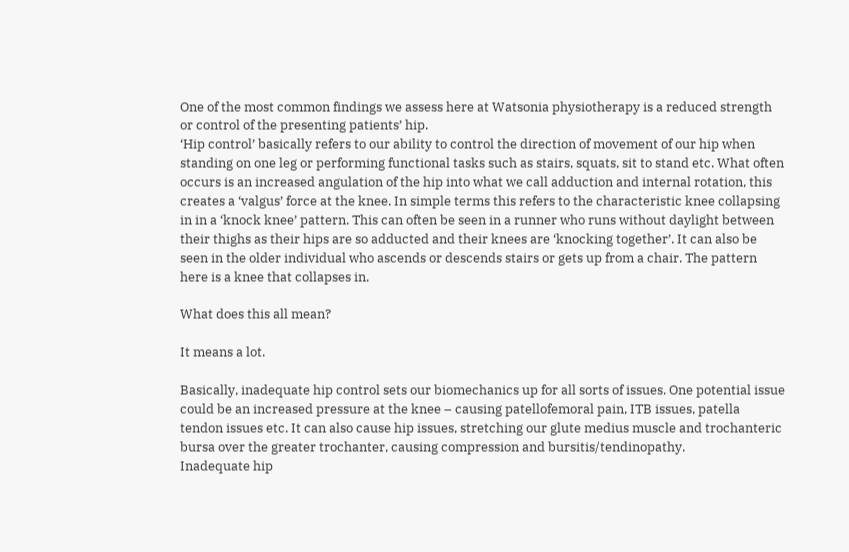One of the most common findings we assess here at Watsonia physiotherapy is a reduced strength or control of the presenting patients’ hip.
‘Hip control’ basically refers to our ability to control the direction of movement of our hip when standing on one leg or performing functional tasks such as stairs, squats, sit to stand etc. What often occurs is an increased angulation of the hip into what we call adduction and internal rotation, this creates a ‘valgus’ force at the knee. In simple terms this refers to the characteristic knee collapsing in in a ‘knock knee’ pattern. This can often be seen in a runner who runs without daylight between their thighs as their hips are so adducted and their knees are ‘knocking together’. It can also be seen in the older individual who ascends or descends stairs or gets up from a chair. The pattern here is a knee that collapses in.

What does this all mean?

It means a lot.

Basically, inadequate hip control sets our biomechanics up for all sorts of issues. One potential issue could be an increased pressure at the knee – causing patellofemoral pain, ITB issues, patella tendon issues etc. It can also cause hip issues, stretching our glute medius muscle and trochanteric bursa over the greater trochanter, causing compression and bursitis/tendinopathy.
Inadequate hip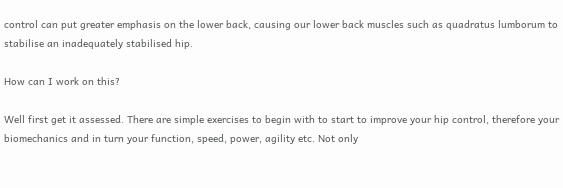control can put greater emphasis on the lower back, causing our lower back muscles such as quadratus lumborum to stabilise an inadequately stabilised hip.

How can I work on this?

Well first get it assessed. There are simple exercises to begin with to start to improve your hip control, therefore your biomechanics and in turn your function, speed, power, agility etc. Not only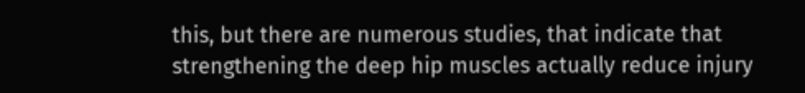this, but there are numerous studies, that indicate that strengthening the deep hip muscles actually reduce injury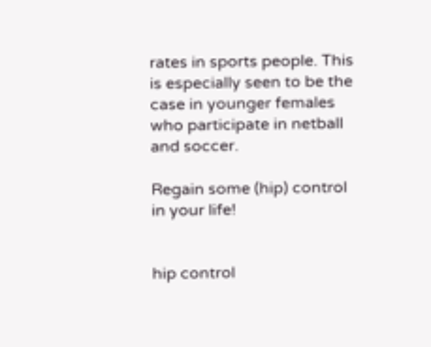rates in sports people. This is especially seen to be the case in younger females who participate in netball and soccer.

Regain some (hip) control in your life!


hip control